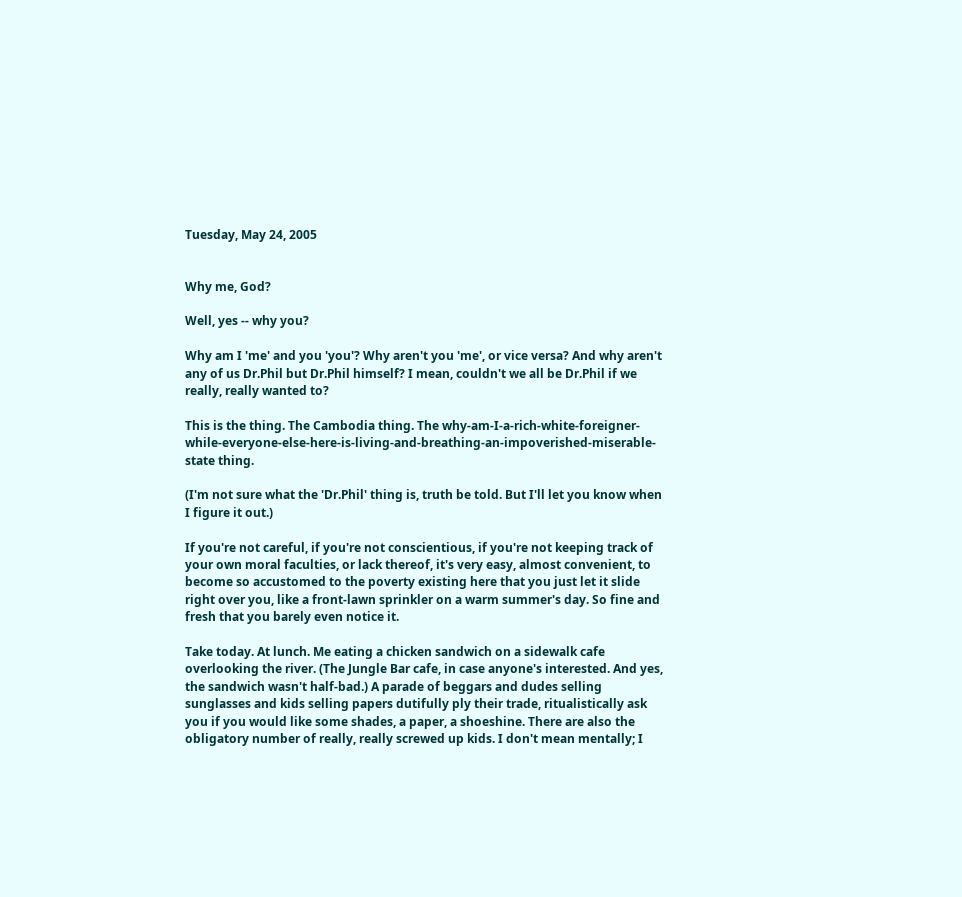Tuesday, May 24, 2005


Why me, God?

Well, yes -- why you?

Why am I 'me' and you 'you'? Why aren't you 'me', or vice versa? And why aren't any of us Dr.Phil but Dr.Phil himself? I mean, couldn't we all be Dr.Phil if we really, really wanted to?

This is the thing. The Cambodia thing. The why-am-I-a-rich-white-foreigner-while-everyone-else-here-is-living-and-breathing-an-impoverished-miserable-state thing.

(I'm not sure what the 'Dr.Phil' thing is, truth be told. But I'll let you know when I figure it out.)

If you're not careful, if you're not conscientious, if you're not keeping track of your own moral faculties, or lack thereof, it's very easy, almost convenient, to become so accustomed to the poverty existing here that you just let it slide right over you, like a front-lawn sprinkler on a warm summer's day. So fine and fresh that you barely even notice it.

Take today. At lunch. Me eating a chicken sandwich on a sidewalk cafe overlooking the river. (The Jungle Bar cafe, in case anyone's interested. And yes, the sandwich wasn't half-bad.) A parade of beggars and dudes selling sunglasses and kids selling papers dutifully ply their trade, ritualistically ask you if you would like some shades, a paper, a shoeshine. There are also the obligatory number of really, really screwed up kids. I don't mean mentally; I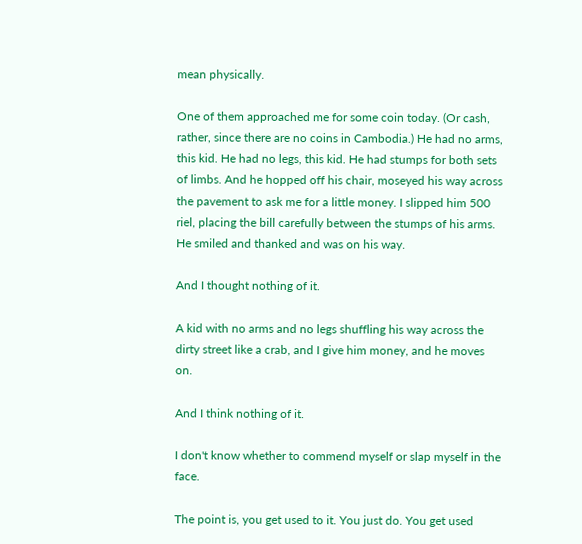mean physically.

One of them approached me for some coin today. (Or cash, rather, since there are no coins in Cambodia.) He had no arms, this kid. He had no legs, this kid. He had stumps for both sets of limbs. And he hopped off his chair, moseyed his way across the pavement to ask me for a little money. I slipped him 500 riel, placing the bill carefully between the stumps of his arms. He smiled and thanked and was on his way.

And I thought nothing of it.

A kid with no arms and no legs shuffling his way across the dirty street like a crab, and I give him money, and he moves on.

And I think nothing of it.

I don't know whether to commend myself or slap myself in the face.

The point is, you get used to it. You just do. You get used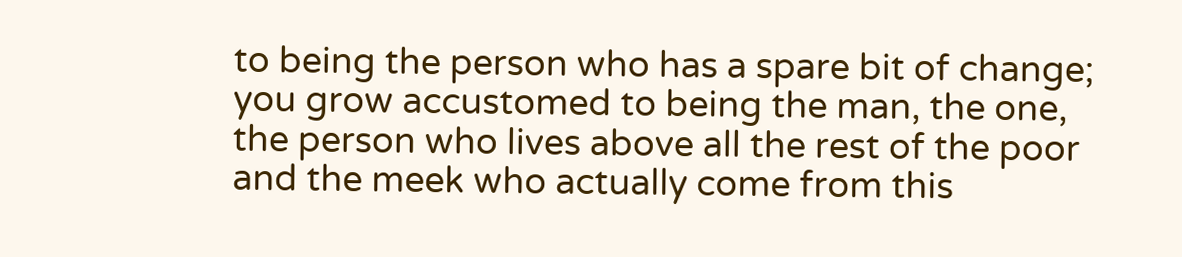to being the person who has a spare bit of change; you grow accustomed to being the man, the one, the person who lives above all the rest of the poor and the meek who actually come from this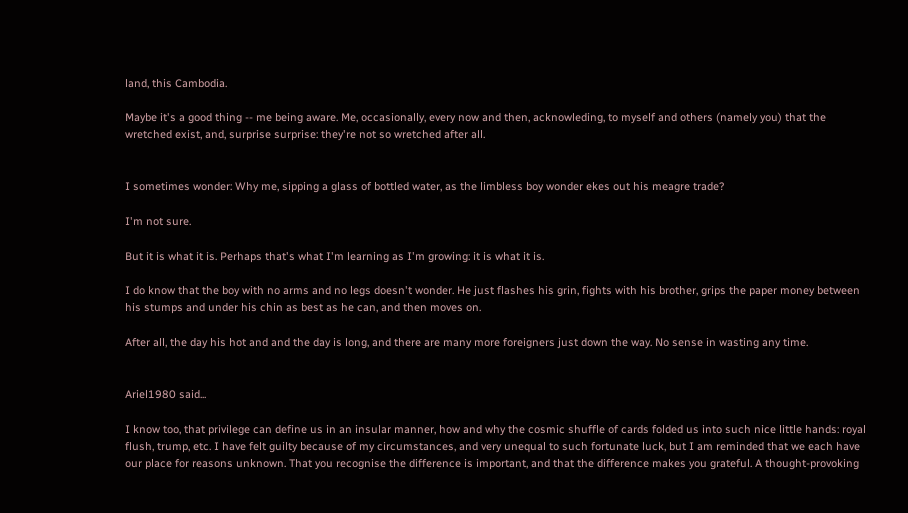land, this Cambodia.

Maybe it's a good thing -- me being aware. Me, occasionally, every now and then, acknowleding, to myself and others (namely you) that the wretched exist, and, surprise surprise: they're not so wretched after all.


I sometimes wonder: Why me, sipping a glass of bottled water, as the limbless boy wonder ekes out his meagre trade?

I'm not sure.

But it is what it is. Perhaps that's what I'm learning as I'm growing: it is what it is.

I do know that the boy with no arms and no legs doesn't wonder. He just flashes his grin, fights with his brother, grips the paper money between his stumps and under his chin as best as he can, and then moves on.

After all, the day his hot and and the day is long, and there are many more foreigners just down the way. No sense in wasting any time.


Ariel1980 said...

I know too, that privilege can define us in an insular manner, how and why the cosmic shuffle of cards folded us into such nice little hands: royal flush, trump, etc. I have felt guilty because of my circumstances, and very unequal to such fortunate luck, but I am reminded that we each have our place for reasons unknown. That you recognise the difference is important, and that the difference makes you grateful. A thought-provoking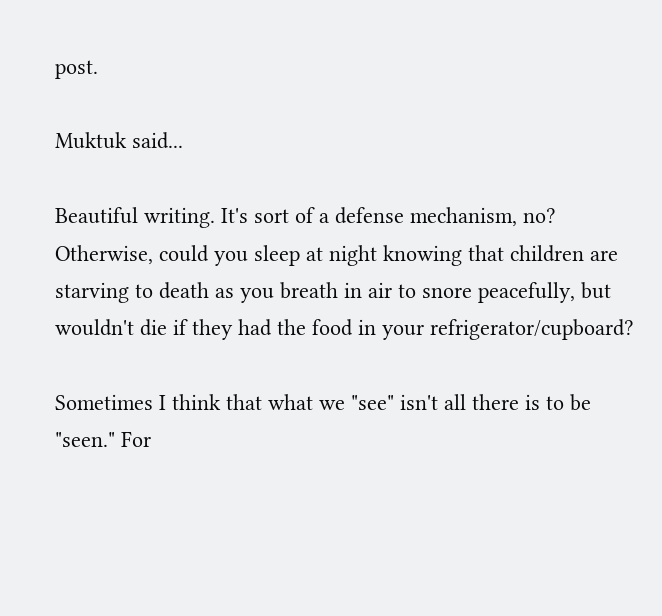post.

Muktuk said...

Beautiful writing. It's sort of a defense mechanism, no? Otherwise, could you sleep at night knowing that children are starving to death as you breath in air to snore peacefully, but wouldn't die if they had the food in your refrigerator/cupboard?

Sometimes I think that what we "see" isn't all there is to be "seen." For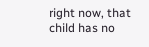right now, that child has no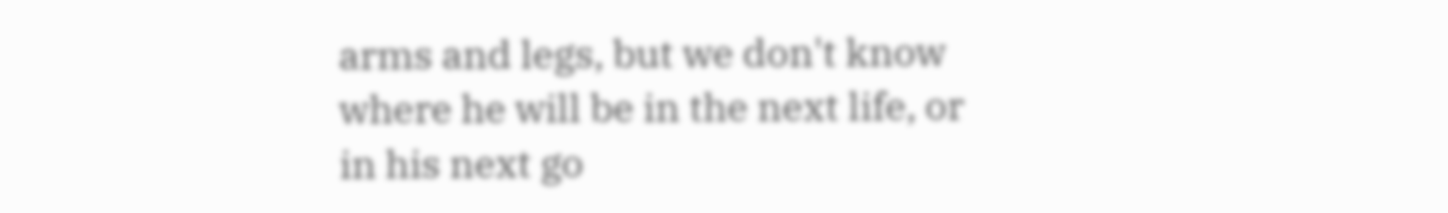arms and legs, but we don't know where he will be in the next life, or in his next go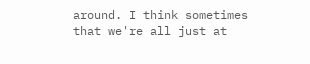around. I think sometimes that we're all just at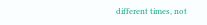different times, not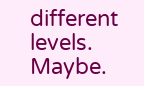different levels. Maybe.